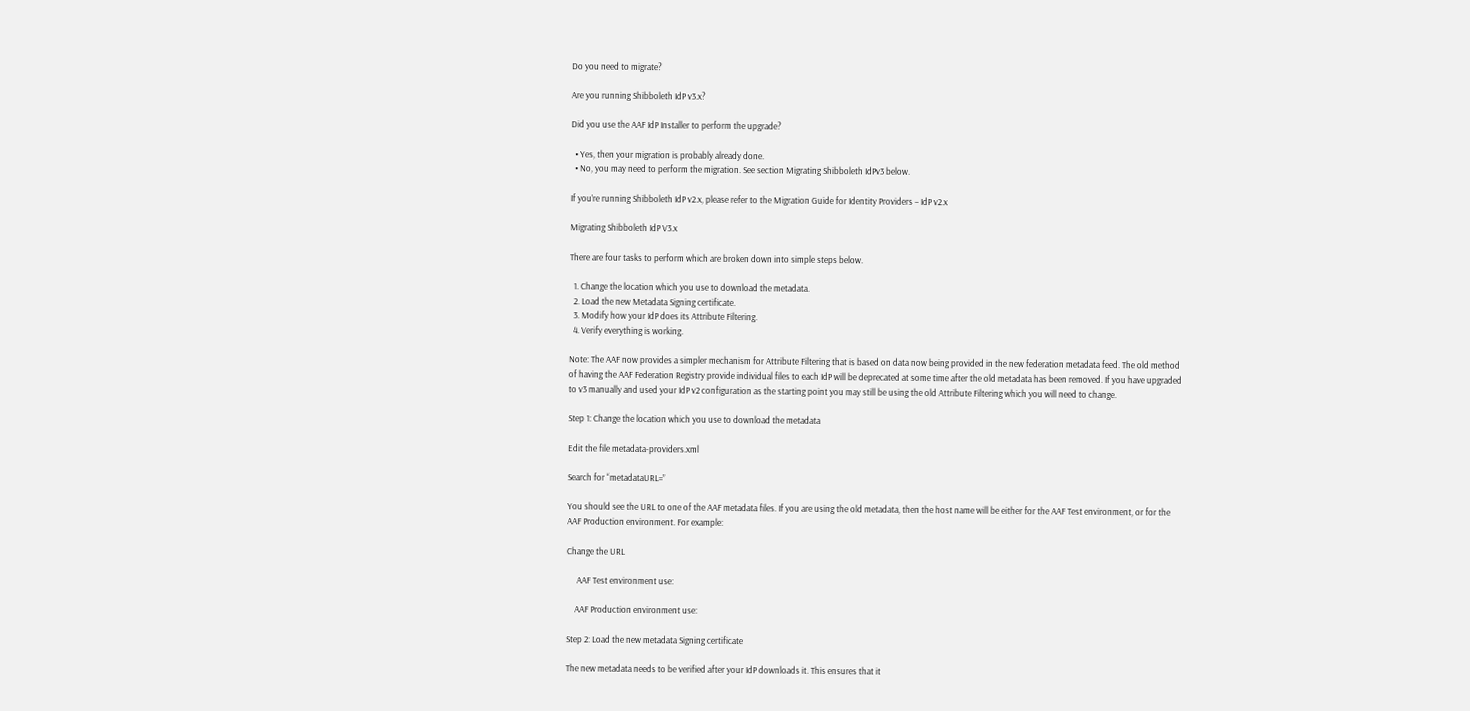Do you need to migrate?

Are you running Shibboleth IdP v3.x?

Did you use the AAF IdP Installer to perform the upgrade?

  • Yes, then your migration is probably already done.
  • No, you may need to perform the migration. See section Migrating Shibboleth IdPv3 below.

If you’re running Shibboleth IdP v2.x, please refer to the Migration Guide for Identity Providers – IdP v2.x

Migrating Shibboleth IdP V3.x

There are four tasks to perform which are broken down into simple steps below.

  1. Change the location which you use to download the metadata.
  2. Load the new Metadata Signing certificate.
  3. Modify how your IdP does its Attribute Filtering.
  4. Verify everything is working.

Note: The AAF now provides a simpler mechanism for Attribute Filtering that is based on data now being provided in the new federation metadata feed. The old method of having the AAF Federation Registry provide individual files to each IdP will be deprecated at some time after the old metadata has been removed. If you have upgraded to v3 manually and used your IdP v2 configuration as the starting point you may still be using the old Attribute Filtering which you will need to change.

Step 1: Change the location which you use to download the metadata

Edit the file metadata-providers.xml

Search for “metadataURL=”

You should see the URL to one of the AAF metadata files. If you are using the old metadata, then the host name will be either for the AAF Test environment, or for the AAF Production environment. For example:

Change the URL

     AAF Test environment use:

    AAF Production environment use:

Step 2: Load the new metadata Signing certificate

The new metadata needs to be verified after your IdP downloads it. This ensures that it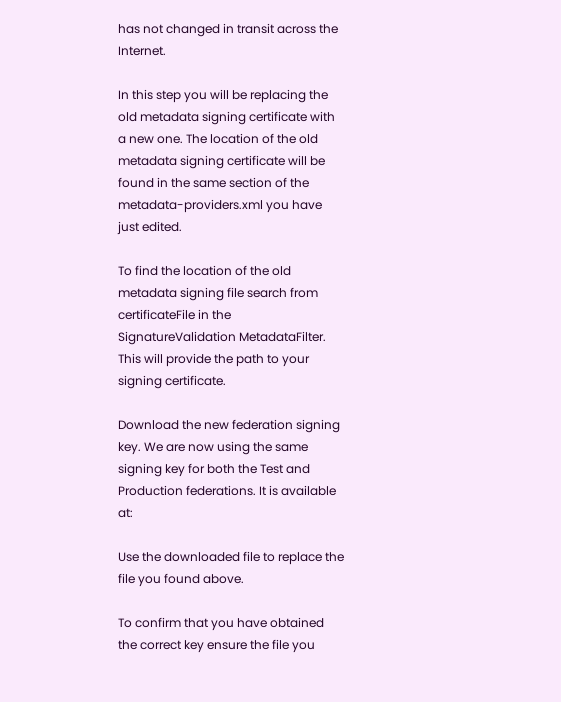has not changed in transit across the Internet.

In this step you will be replacing the old metadata signing certificate with a new one. The location of the old metadata signing certificate will be found in the same section of the  metadata-providers.xml you have just edited.

To find the location of the old metadata signing file search from certificateFile in the SignatureValidation MetadataFilter. This will provide the path to your signing certificate.

Download the new federation signing key. We are now using the same signing key for both the Test and Production federations. It is available at:

Use the downloaded file to replace the file you found above.

To confirm that you have obtained the correct key ensure the file you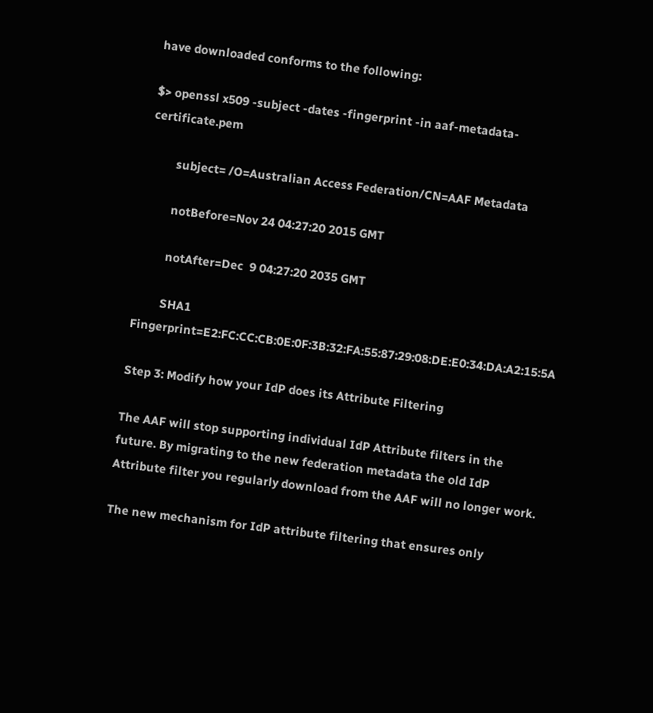have downloaded conforms to the following:

$> openssl x509 -subject -dates -fingerprint -in aaf-metadata-certificate.pem

         subject= /O=Australian Access Federation/CN=AAF Metadata

         notBefore=Nov 24 04:27:20 2015 GMT

         notAfter=Dec  9 04:27:20 2035 GMT

         SHA1 Fingerprint=E2:FC:CC:CB:0E:0F:3B:32:FA:55:87:29:08:DE:E0:34:DA:A2:15:5A

Step 3: Modify how your IdP does its Attribute Filtering

The AAF will stop supporting individual IdP Attribute filters in the future. By migrating to the new federation metadata the old IdP Attribute filter you regularly download from the AAF will no longer work.

The new mechanism for IdP attribute filtering that ensures only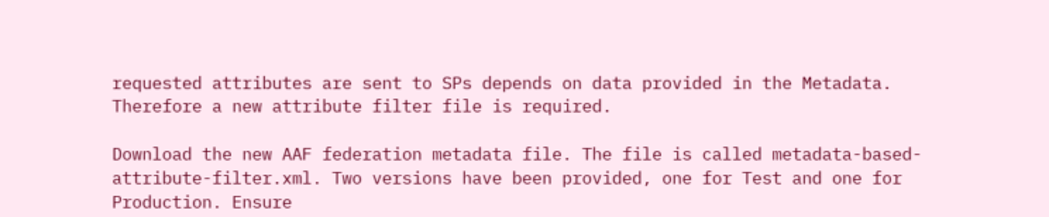requested attributes are sent to SPs depends on data provided in the Metadata. Therefore a new attribute filter file is required.

Download the new AAF federation metadata file. The file is called metadata-based-attribute-filter.xml. Two versions have been provided, one for Test and one for Production. Ensure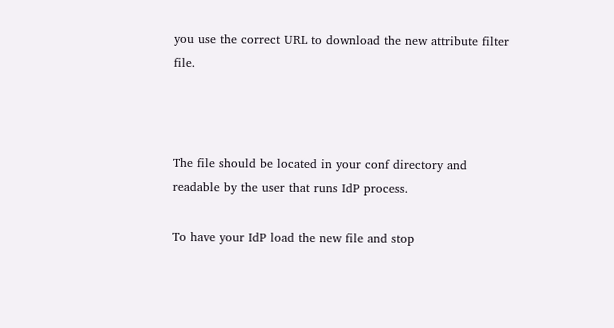you use the correct URL to download the new attribute filter file.



The file should be located in your conf directory and readable by the user that runs IdP process.

To have your IdP load the new file and stop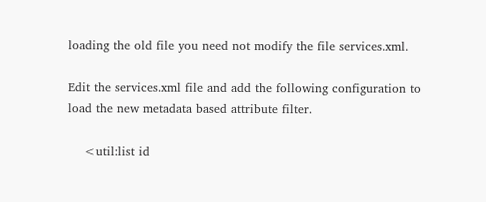loading the old file you need not modify the file services.xml.

Edit the services.xml file and add the following configuration to load the new metadata based attribute filter.

    <util:list id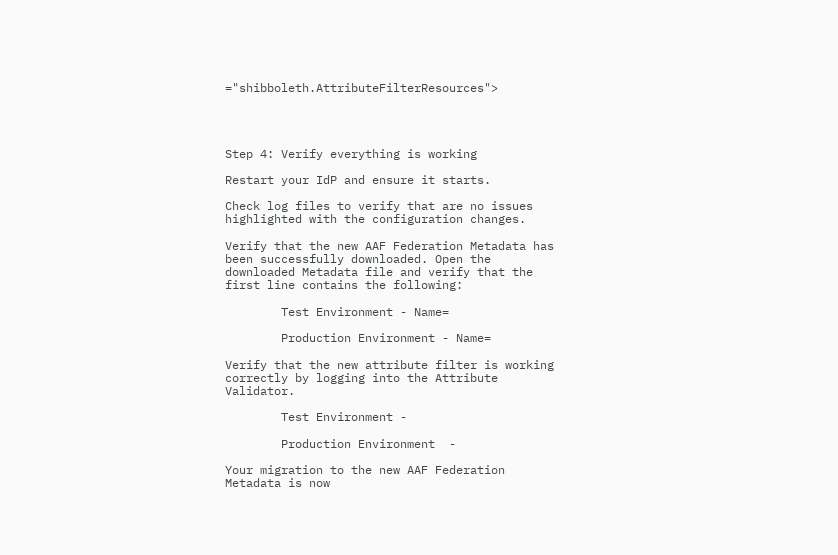="shibboleth.AttributeFilterResources">




Step 4: Verify everything is working

Restart your IdP and ensure it starts.

Check log files to verify that are no issues highlighted with the configuration changes.

Verify that the new AAF Federation Metadata has been successfully downloaded. Open the downloaded Metadata file and verify that the first line contains the following:

        Test Environment - Name=

        Production Environment - Name=

Verify that the new attribute filter is working correctly by logging into the Attribute Validator.

        Test Environment -

        Production Environment  -

Your migration to the new AAF Federation Metadata is now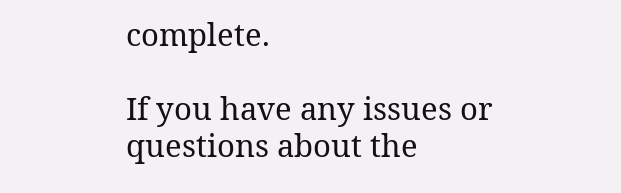complete.

If you have any issues or questions about the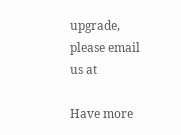upgrade, please email us at

Have more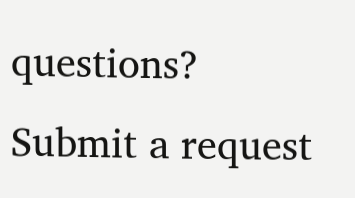questions? Submit a request